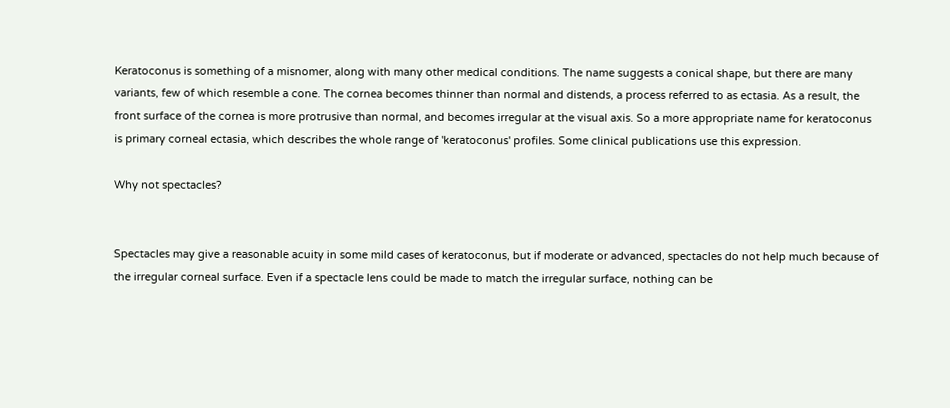Keratoconus is something of a misnomer, along with many other medical conditions. The name suggests a conical shape, but there are many variants, few of which resemble a cone. The cornea becomes thinner than normal and distends, a process referred to as ectasia. As a result, the front surface of the cornea is more protrusive than normal, and becomes irregular at the visual axis. So a more appropriate name for keratoconus is primary corneal ectasia, which describes the whole range of 'keratoconus' profiles. Some clinical publications use this expression.

Why not spectacles?


Spectacles may give a reasonable acuity in some mild cases of keratoconus, but if moderate or advanced, spectacles do not help much because of the irregular corneal surface. Even if a spectacle lens could be made to match the irregular surface, nothing can be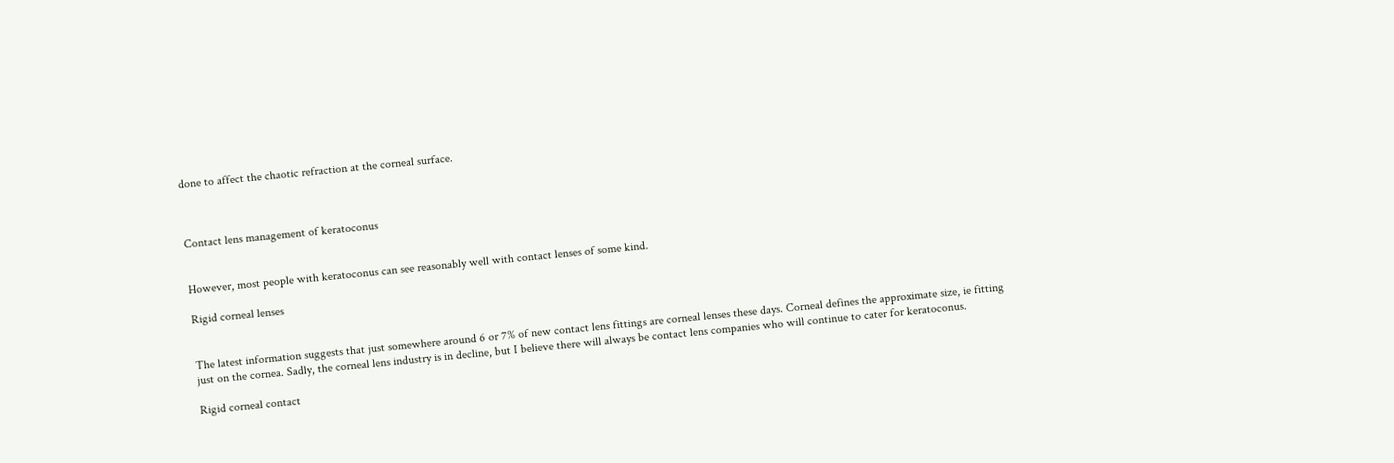done to affect the chaotic refraction at the corneal surface.



Contact lens management of keratoconus


However, most people with keratoconus can see reasonably well with contact lenses of some kind.

Rigid corneal lenses


The latest information suggests that just somewhere around 6 or 7% of new contact lens fittings are corneal lenses these days. Corneal defines the approximate size, ie fitting just on the cornea. Sadly, the corneal lens industry is in decline, but I believe there will always be contact lens companies who will continue to cater for keratoconus.

Rigid corneal contact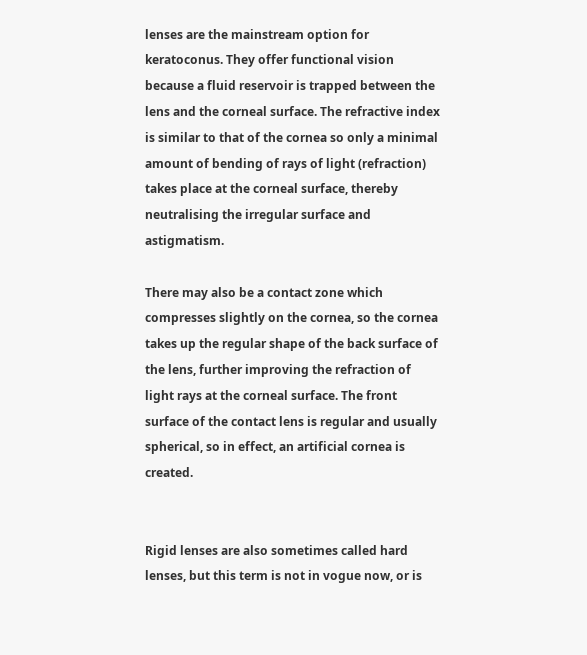lenses are the mainstream option for keratoconus. They offer functional vision because a fluid reservoir is trapped between the lens and the corneal surface. The refractive index is similar to that of the cornea so only a minimal amount of bending of rays of light (refraction) takes place at the corneal surface, thereby neutralising the irregular surface and astigmatism.

There may also be a contact zone which compresses slightly on the cornea, so the cornea takes up the regular shape of the back surface of the lens, further improving the refraction of light rays at the corneal surface. The front surface of the contact lens is regular and usually spherical, so in effect, an artificial cornea is created.


Rigid lenses are also sometimes called hard lenses, but this term is not in vogue now, or is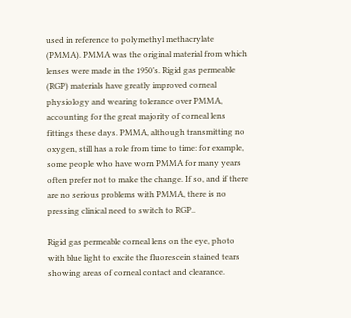used in reference to polymethyl methacrylate (PMMA). PMMA was the original material from which lenses were made in the 1950’s. Rigid gas permeable (RGP) materials have greatly improved corneal physiology and wearing tolerance over PMMA, accounting for the great majority of corneal lens fittings these days. PMMA, although transmitting no oxygen, still has a role from time to time: for example, some people who have worn PMMA for many years often prefer not to make the change. If so, and if there are no serious problems with PMMA, there is no pressing clinical need to switch to RGP..

Rigid gas permeable corneal lens on the eye, photo with blue light to excite the fluorescein stained tears showing areas of corneal contact and clearance.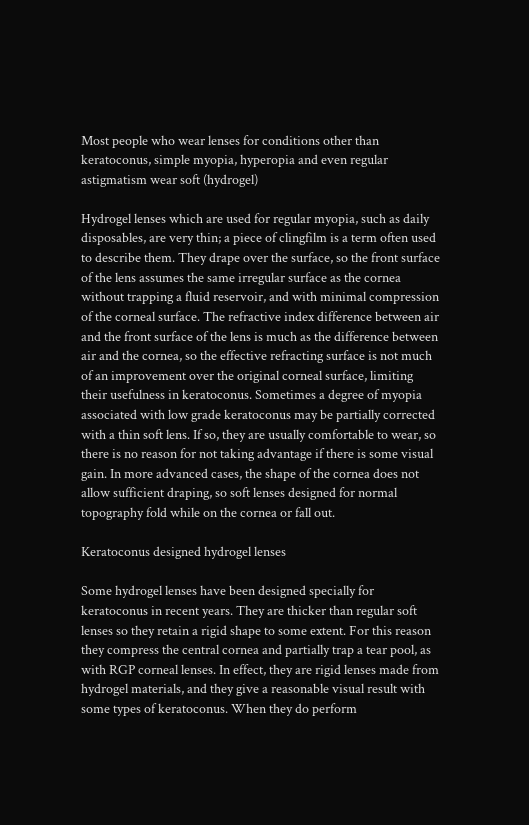Most people who wear lenses for conditions other than keratoconus, simple myopia, hyperopia and even regular astigmatism wear soft (hydrogel)

Hydrogel lenses which are used for regular myopia, such as daily disposables, are very thin; a piece of clingfilm is a term often used to describe them. They drape over the surface, so the front surface of the lens assumes the same irregular surface as the cornea without trapping a fluid reservoir, and with minimal compression of the corneal surface. The refractive index difference between air and the front surface of the lens is much as the difference between air and the cornea, so the effective refracting surface is not much of an improvement over the original corneal surface, limiting their usefulness in keratoconus. Sometimes a degree of myopia associated with low grade keratoconus may be partially corrected with a thin soft lens. If so, they are usually comfortable to wear, so there is no reason for not taking advantage if there is some visual gain. In more advanced cases, the shape of the cornea does not allow sufficient draping, so soft lenses designed for normal topography fold while on the cornea or fall out.

Keratoconus designed hydrogel lenses

Some hydrogel lenses have been designed specially for keratoconus in recent years. They are thicker than regular soft lenses so they retain a rigid shape to some extent. For this reason they compress the central cornea and partially trap a tear pool, as with RGP corneal lenses. In effect, they are rigid lenses made from hydrogel materials, and they give a reasonable visual result with some types of keratoconus. When they do perform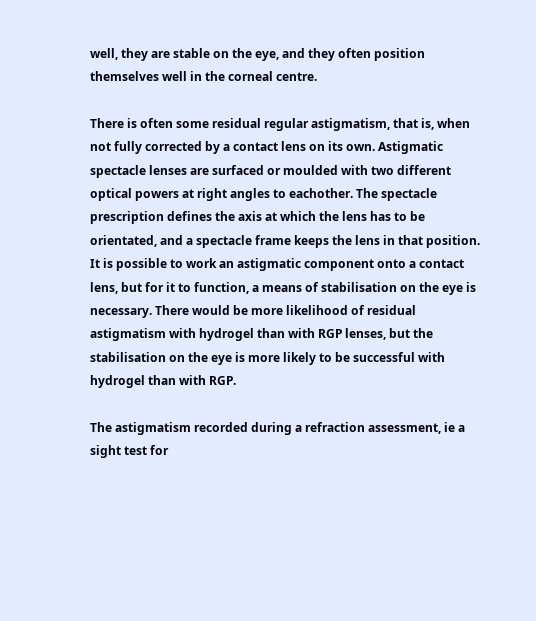well, they are stable on the eye, and they often position themselves well in the corneal centre.

There is often some residual regular astigmatism, that is, when not fully corrected by a contact lens on its own. Astigmatic spectacle lenses are surfaced or moulded with two different optical powers at right angles to eachother. The spectacle prescription defines the axis at which the lens has to be orientated, and a spectacle frame keeps the lens in that position. It is possible to work an astigmatic component onto a contact lens, but for it to function, a means of stabilisation on the eye is necessary. There would be more likelihood of residual astigmatism with hydrogel than with RGP lenses, but the stabilisation on the eye is more likely to be successful with hydrogel than with RGP.

The astigmatism recorded during a refraction assessment, ie a sight test for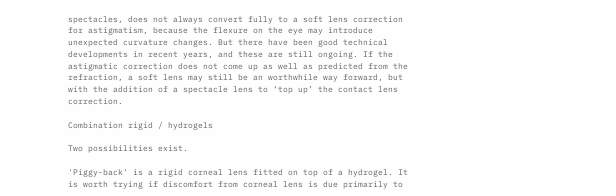spectacles, does not always convert fully to a soft lens correction for astigmatism, because the flexure on the eye may introduce unexpected curvature changes. But there have been good technical developments in recent years, and these are still ongoing. If the astigmatic correction does not come up as well as predicted from the refraction, a soft lens may still be an worthwhile way forward, but with the addition of a spectacle lens to ‘top up’ the contact lens correction.

Combination rigid / hydrogels

Two possibilities exist.

'Piggy-back' is a rigid corneal lens fitted on top of a hydrogel. It is worth trying if discomfort from corneal lens is due primarily to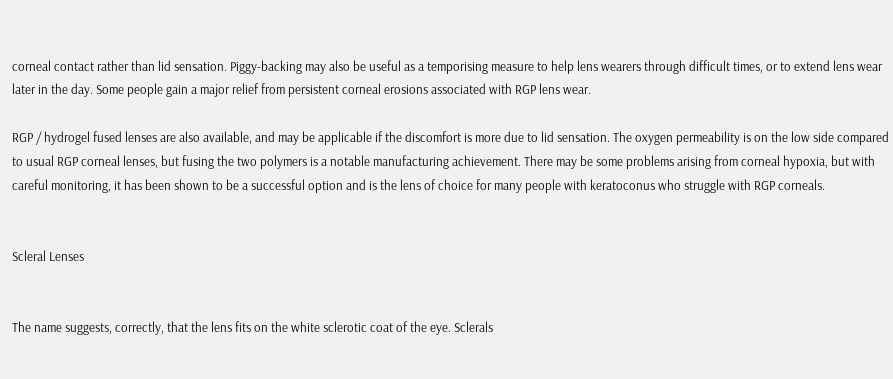corneal contact rather than lid sensation. Piggy-backing may also be useful as a temporising measure to help lens wearers through difficult times, or to extend lens wear later in the day. Some people gain a major relief from persistent corneal erosions associated with RGP lens wear.

RGP / hydrogel fused lenses are also available, and may be applicable if the discomfort is more due to lid sensation. The oxygen permeability is on the low side compared to usual RGP corneal lenses, but fusing the two polymers is a notable manufacturing achievement. There may be some problems arising from corneal hypoxia, but with careful monitoring, it has been shown to be a successful option and is the lens of choice for many people with keratoconus who struggle with RGP corneals.


Scleral Lenses


The name suggests, correctly, that the lens fits on the white sclerotic coat of the eye. Sclerals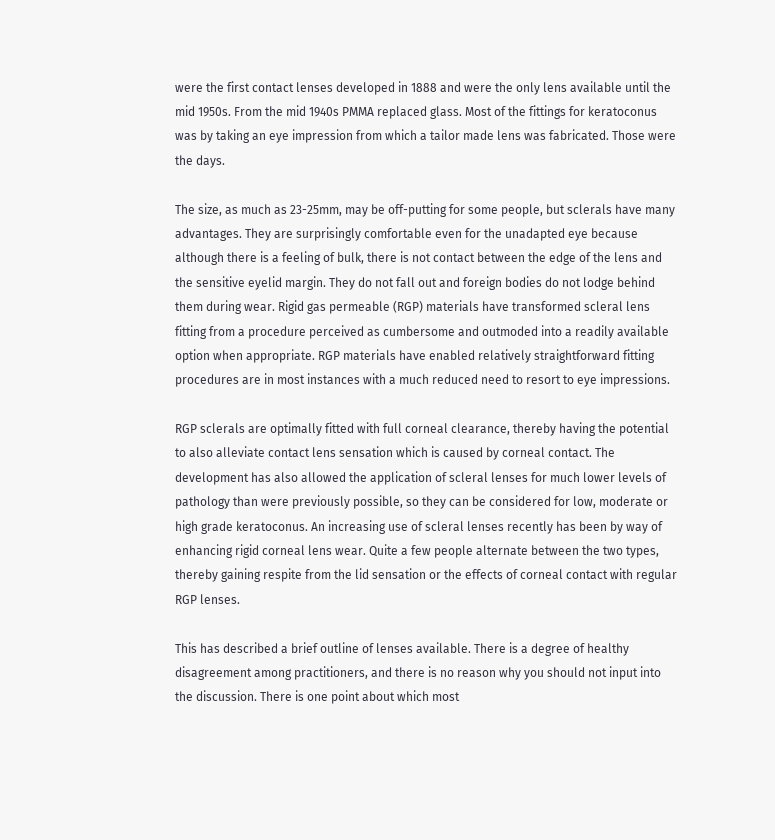were the first contact lenses developed in 1888 and were the only lens available until the mid 1950s. From the mid 1940s PMMA replaced glass. Most of the fittings for keratoconus was by taking an eye impression from which a tailor made lens was fabricated. Those were the days.

The size, as much as 23-25mm, may be off-putting for some people, but sclerals have many advantages. They are surprisingly comfortable even for the unadapted eye because although there is a feeling of bulk, there is not contact between the edge of the lens and the sensitive eyelid margin. They do not fall out and foreign bodies do not lodge behind them during wear. Rigid gas permeable (RGP) materials have transformed scleral lens fitting from a procedure perceived as cumbersome and outmoded into a readily available option when appropriate. RGP materials have enabled relatively straightforward fitting procedures are in most instances with a much reduced need to resort to eye impressions.

RGP sclerals are optimally fitted with full corneal clearance, thereby having the potential to also alleviate contact lens sensation which is caused by corneal contact. The development has also allowed the application of scleral lenses for much lower levels of pathology than were previously possible, so they can be considered for low, moderate or high grade keratoconus. An increasing use of scleral lenses recently has been by way of enhancing rigid corneal lens wear. Quite a few people alternate between the two types, thereby gaining respite from the lid sensation or the effects of corneal contact with regular RGP lenses.

This has described a brief outline of lenses available. There is a degree of healthy disagreement among practitioners, and there is no reason why you should not input into the discussion. There is one point about which most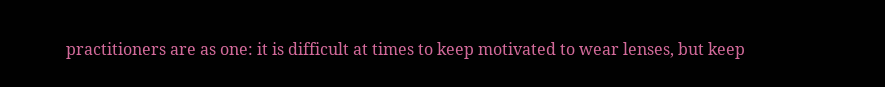practitioners are as one: it is difficult at times to keep motivated to wear lenses, but keep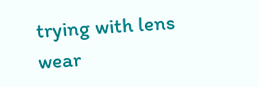trying with lens wear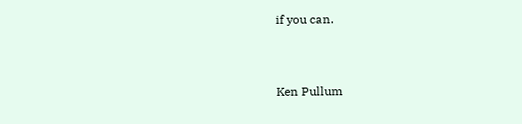if you can.


Ken Pullum